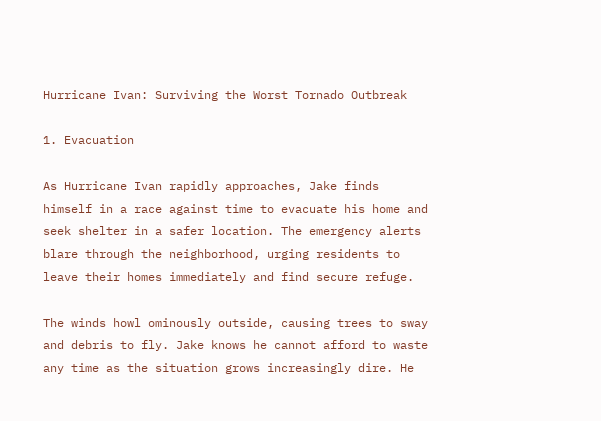Hurricane Ivan: Surviving the Worst Tornado Outbreak

1. Evacuation

As Hurricane Ivan rapidly approaches, Jake finds himself in a race against time to evacuate his home and seek shelter in a safer location. The emergency alerts blare through the neighborhood, urging residents to leave their homes immediately and find secure refuge.

The winds howl ominously outside, causing trees to sway and debris to fly. Jake knows he cannot afford to waste any time as the situation grows increasingly dire. He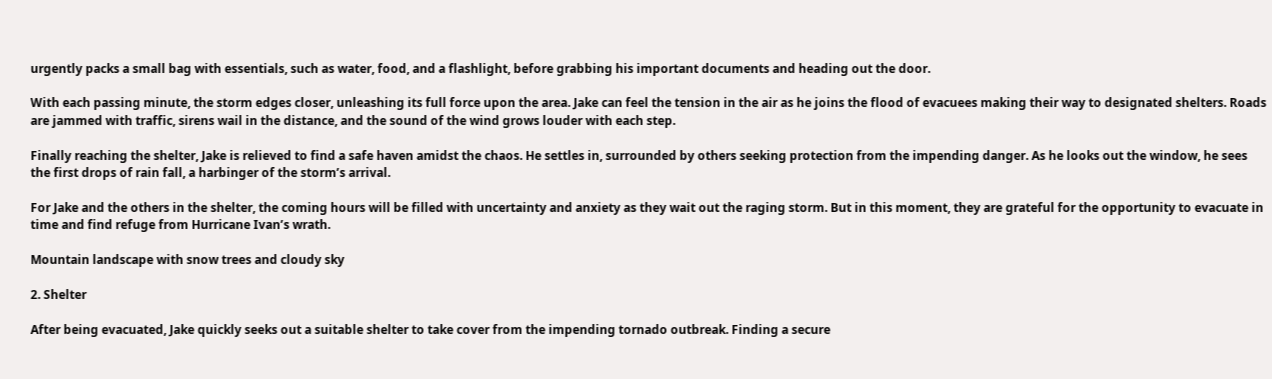urgently packs a small bag with essentials, such as water, food, and a flashlight, before grabbing his important documents and heading out the door.

With each passing minute, the storm edges closer, unleashing its full force upon the area. Jake can feel the tension in the air as he joins the flood of evacuees making their way to designated shelters. Roads are jammed with traffic, sirens wail in the distance, and the sound of the wind grows louder with each step.

Finally reaching the shelter, Jake is relieved to find a safe haven amidst the chaos. He settles in, surrounded by others seeking protection from the impending danger. As he looks out the window, he sees the first drops of rain fall, a harbinger of the storm’s arrival.

For Jake and the others in the shelter, the coming hours will be filled with uncertainty and anxiety as they wait out the raging storm. But in this moment, they are grateful for the opportunity to evacuate in time and find refuge from Hurricane Ivan’s wrath.

Mountain landscape with snow trees and cloudy sky

2. Shelter

After being evacuated, Jake quickly seeks out a suitable shelter to take cover from the impending tornado outbreak. Finding a secure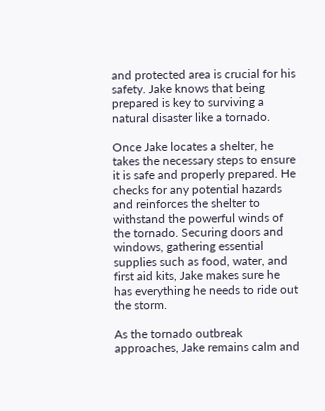and protected area is crucial for his safety. Jake knows that being prepared is key to surviving a natural disaster like a tornado.

Once Jake locates a shelter, he takes the necessary steps to ensure it is safe and properly prepared. He checks for any potential hazards and reinforces the shelter to withstand the powerful winds of the tornado. Securing doors and windows, gathering essential supplies such as food, water, and first aid kits, Jake makes sure he has everything he needs to ride out the storm.

As the tornado outbreak approaches, Jake remains calm and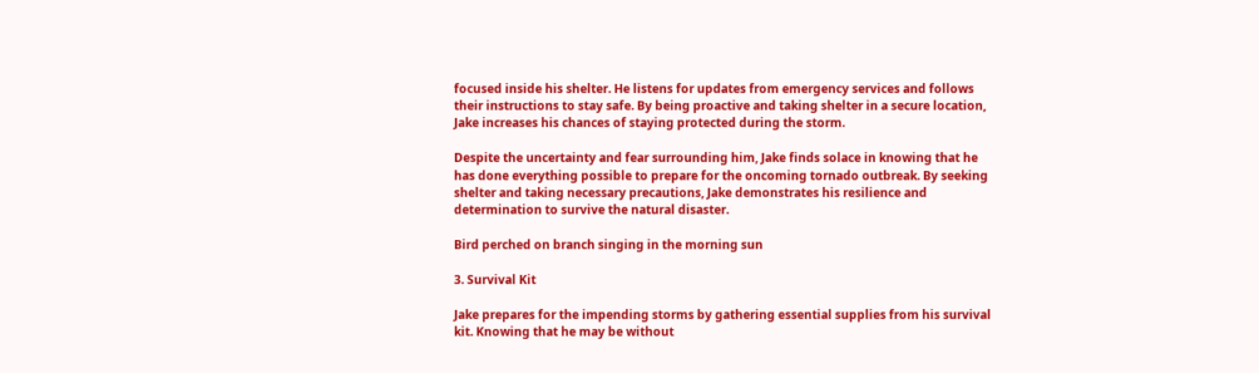focused inside his shelter. He listens for updates from emergency services and follows their instructions to stay safe. By being proactive and taking shelter in a secure location, Jake increases his chances of staying protected during the storm.

Despite the uncertainty and fear surrounding him, Jake finds solace in knowing that he has done everything possible to prepare for the oncoming tornado outbreak. By seeking shelter and taking necessary precautions, Jake demonstrates his resilience and determination to survive the natural disaster.

Bird perched on branch singing in the morning sun

3. Survival Kit

Jake prepares for the impending storms by gathering essential supplies from his survival kit. Knowing that he may be without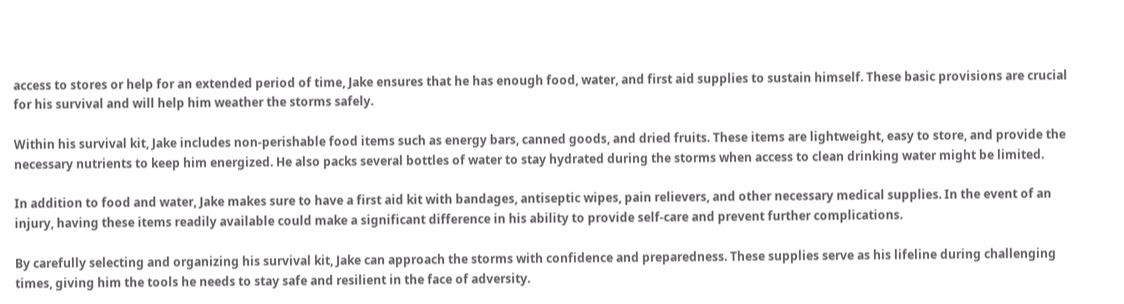access to stores or help for an extended period of time, Jake ensures that he has enough food, water, and first aid supplies to sustain himself. These basic provisions are crucial for his survival and will help him weather the storms safely.

Within his survival kit, Jake includes non-perishable food items such as energy bars, canned goods, and dried fruits. These items are lightweight, easy to store, and provide the necessary nutrients to keep him energized. He also packs several bottles of water to stay hydrated during the storms when access to clean drinking water might be limited.

In addition to food and water, Jake makes sure to have a first aid kit with bandages, antiseptic wipes, pain relievers, and other necessary medical supplies. In the event of an injury, having these items readily available could make a significant difference in his ability to provide self-care and prevent further complications.

By carefully selecting and organizing his survival kit, Jake can approach the storms with confidence and preparedness. These supplies serve as his lifeline during challenging times, giving him the tools he needs to stay safe and resilient in the face of adversity.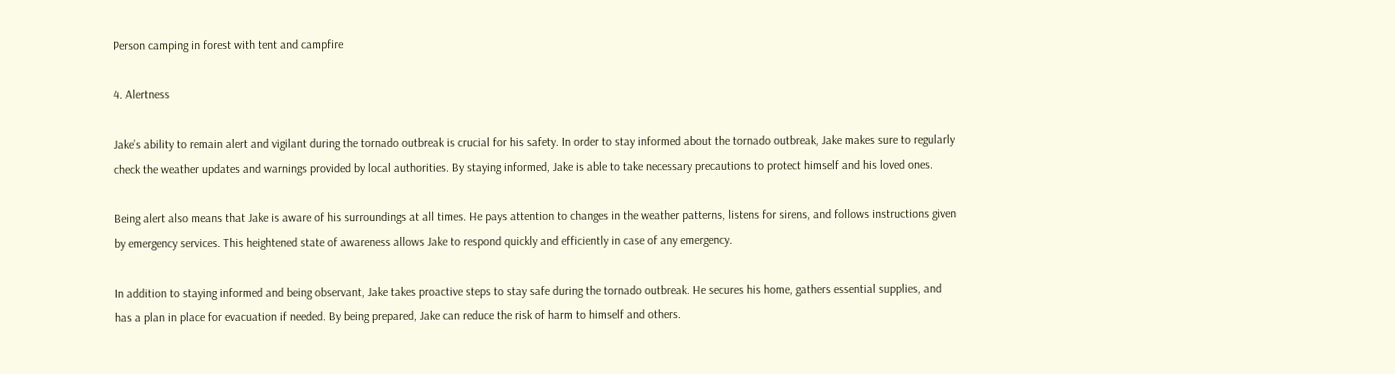Person camping in forest with tent and campfire

4. Alertness

Jake’s ability to remain alert and vigilant during the tornado outbreak is crucial for his safety. In order to stay informed about the tornado outbreak, Jake makes sure to regularly check the weather updates and warnings provided by local authorities. By staying informed, Jake is able to take necessary precautions to protect himself and his loved ones.

Being alert also means that Jake is aware of his surroundings at all times. He pays attention to changes in the weather patterns, listens for sirens, and follows instructions given by emergency services. This heightened state of awareness allows Jake to respond quickly and efficiently in case of any emergency.

In addition to staying informed and being observant, Jake takes proactive steps to stay safe during the tornado outbreak. He secures his home, gathers essential supplies, and has a plan in place for evacuation if needed. By being prepared, Jake can reduce the risk of harm to himself and others.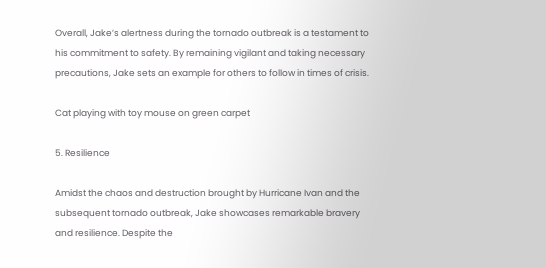Overall, Jake’s alertness during the tornado outbreak is a testament to his commitment to safety. By remaining vigilant and taking necessary precautions, Jake sets an example for others to follow in times of crisis.

Cat playing with toy mouse on green carpet

5. Resilience

Amidst the chaos and destruction brought by Hurricane Ivan and the subsequent tornado outbreak, Jake showcases remarkable bravery and resilience. Despite the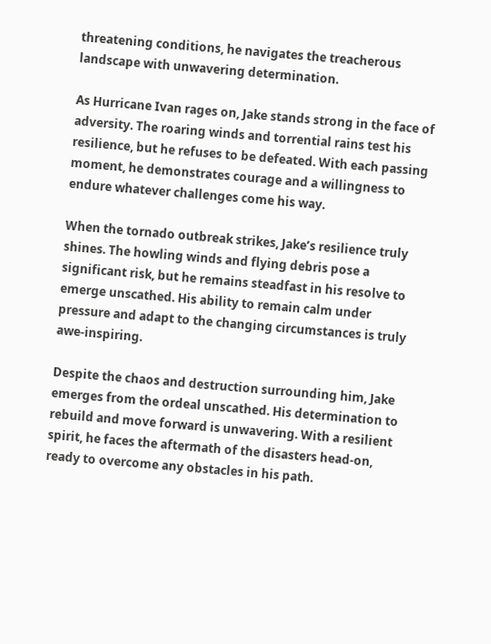threatening conditions, he navigates the treacherous landscape with unwavering determination.

As Hurricane Ivan rages on, Jake stands strong in the face of adversity. The roaring winds and torrential rains test his resilience, but he refuses to be defeated. With each passing moment, he demonstrates courage and a willingness to endure whatever challenges come his way.

When the tornado outbreak strikes, Jake’s resilience truly shines. The howling winds and flying debris pose a significant risk, but he remains steadfast in his resolve to emerge unscathed. His ability to remain calm under pressure and adapt to the changing circumstances is truly awe-inspiring.

Despite the chaos and destruction surrounding him, Jake emerges from the ordeal unscathed. His determination to rebuild and move forward is unwavering. With a resilient spirit, he faces the aftermath of the disasters head-on, ready to overcome any obstacles in his path.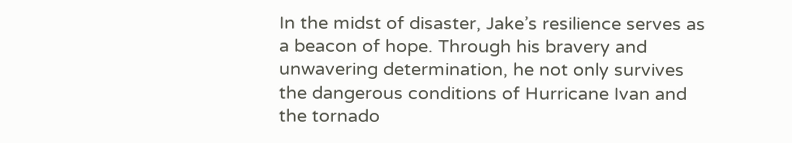In the midst of disaster, Jake’s resilience serves as a beacon of hope. Through his bravery and unwavering determination, he not only survives the dangerous conditions of Hurricane Ivan and the tornado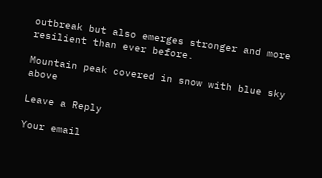outbreak but also emerges stronger and more resilient than ever before.

Mountain peak covered in snow with blue sky above

Leave a Reply

Your email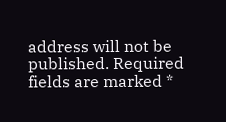address will not be published. Required fields are marked *